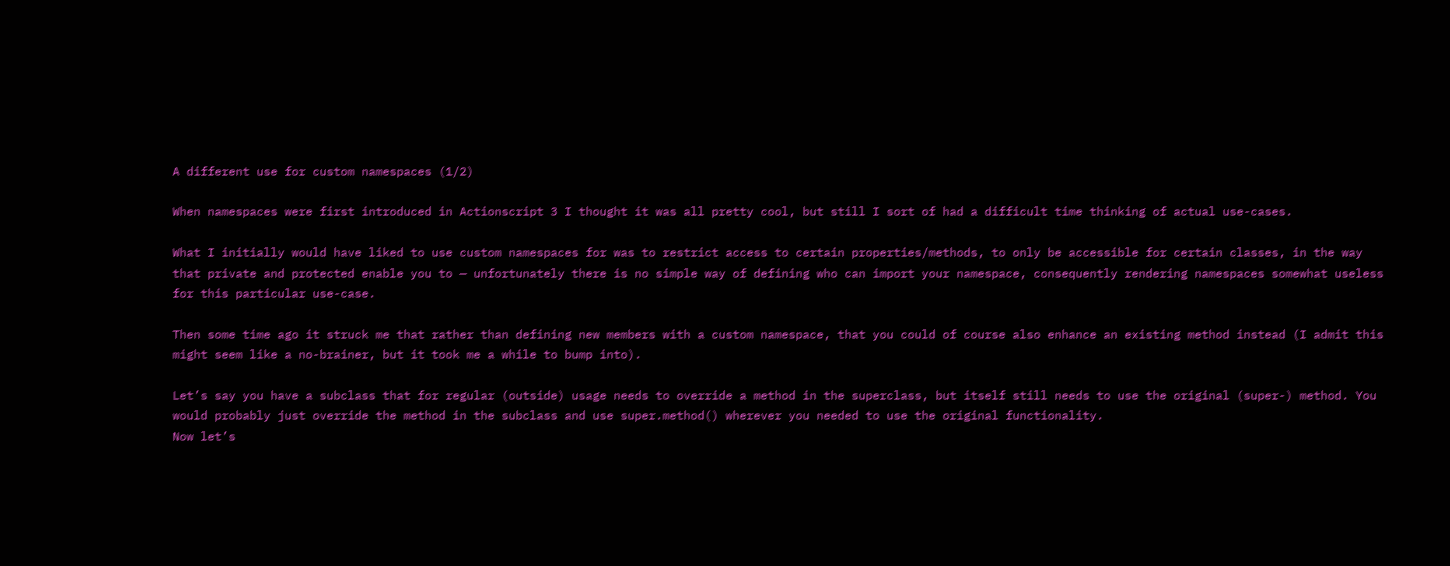A different use for custom namespaces (1/2)

When namespaces were first introduced in Actionscript 3 I thought it was all pretty cool, but still I sort of had a difficult time thinking of actual use-cases.

What I initially would have liked to use custom namespaces for was to restrict access to certain properties/methods, to only be accessible for certain classes, in the way that private and protected enable you to — unfortunately there is no simple way of defining who can import your namespace, consequently rendering namespaces somewhat useless for this particular use-case.

Then some time ago it struck me that rather than defining new members with a custom namespace, that you could of course also enhance an existing method instead (I admit this might seem like a no-brainer, but it took me a while to bump into).

Let’s say you have a subclass that for regular (outside) usage needs to override a method in the superclass, but itself still needs to use the original (super-) method. You would probably just override the method in the subclass and use super.method() wherever you needed to use the original functionality.
Now let’s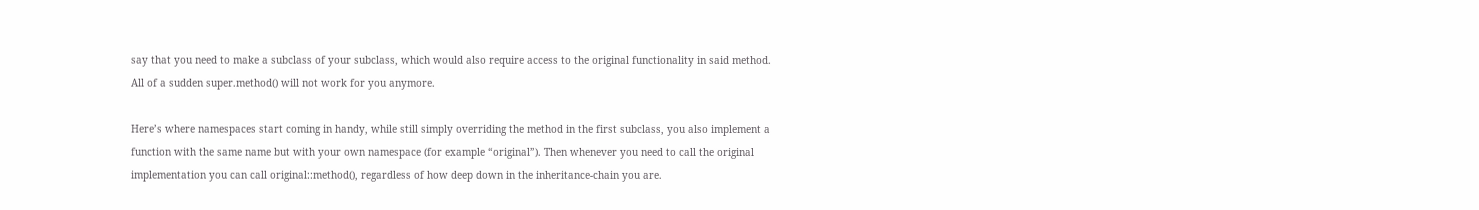say that you need to make a subclass of your subclass, which would also require access to the original functionality in said method. All of a sudden super.method() will not work for you anymore.

Here’s where namespaces start coming in handy, while still simply overriding the method in the first subclass, you also implement a function with the same name but with your own namespace (for example “original”). Then whenever you need to call the original implementation you can call original::method(), regardless of how deep down in the inheritance-chain you are.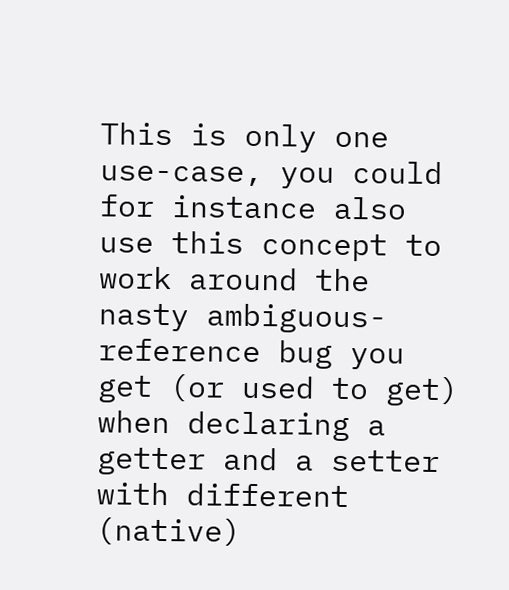This is only one use-case, you could for instance also use this concept to work around the nasty ambiguous-reference bug you get (or used to get) when declaring a getter and a setter with different (native)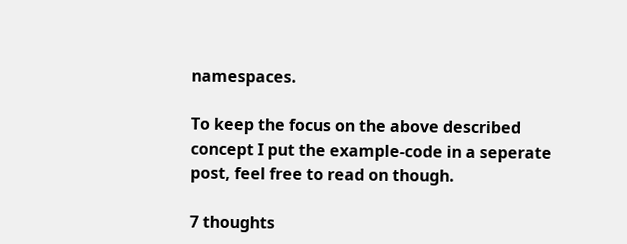namespaces.

To keep the focus on the above described concept I put the example-code in a seperate post, feel free to read on though.

7 thoughts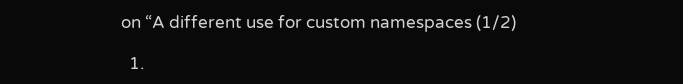on “A different use for custom namespaces (1/2)

  1.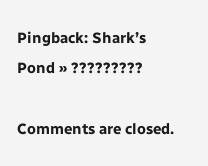Pingback: Shark’s Pond » ?????????

Comments are closed.